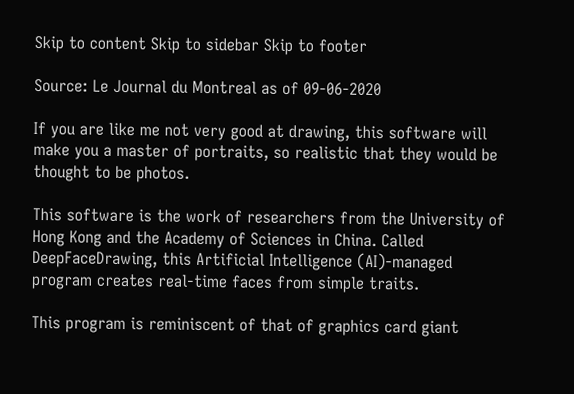Skip to content Skip to sidebar Skip to footer

Source: Le Journal du Montreal as of 09-06-2020

If you are like me not very good at drawing, this software will make you a master of portraits, so realistic that they would be thought to be photos.

This software is the work of researchers from the University of Hong Kong and the Academy of Sciences in China. Called DeepFaceDrawing, this Artificial Intelligence (AI)-managed program creates real-time faces from simple traits.

This program is reminiscent of that of graphics card giant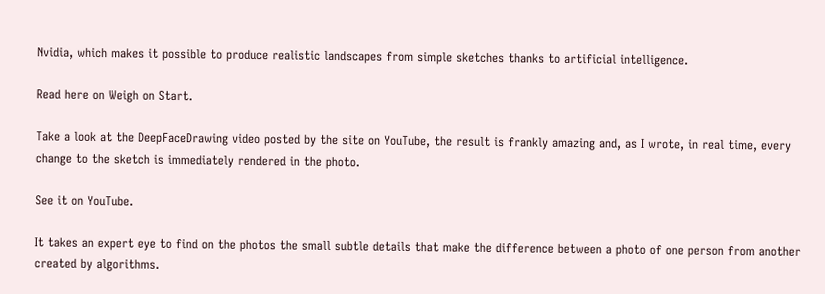Nvidia, which makes it possible to produce realistic landscapes from simple sketches thanks to artificial intelligence.

Read here on Weigh on Start.

Take a look at the DeepFaceDrawing video posted by the site on YouTube, the result is frankly amazing and, as I wrote, in real time, every change to the sketch is immediately rendered in the photo.

See it on YouTube.

It takes an expert eye to find on the photos the small subtle details that make the difference between a photo of one person from another created by algorithms.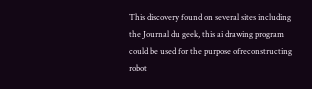This discovery found on several sites including the Journal du geek, this ai drawing program could be used for the purpose ofreconstructing robot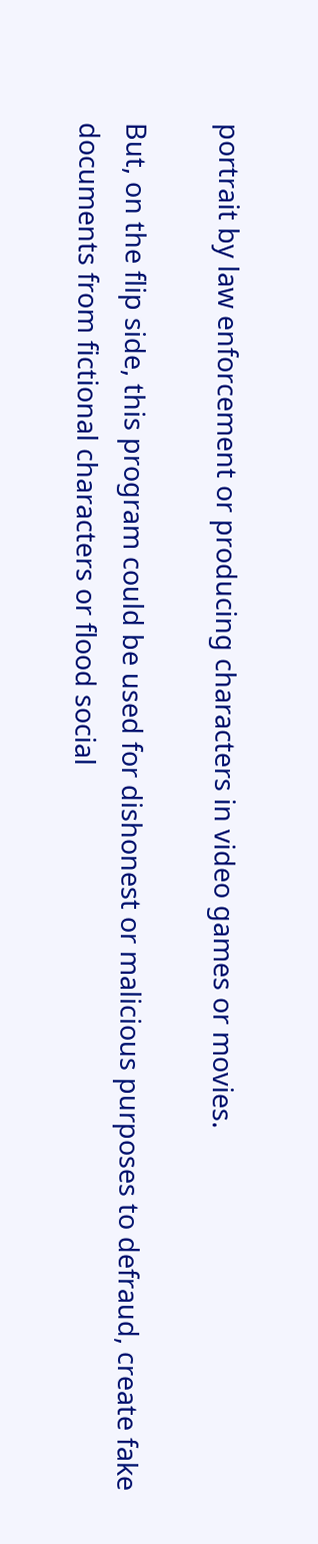portrait by law enforcement or producing characters in video games or movies.

But, on the flip side, this program could be used for dishonest or malicious purposes to defraud, create fake documents from fictional characters or flood social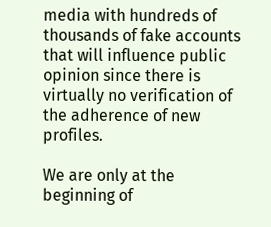media with hundreds of thousands of fake accounts that will influence public opinion since there is virtually no verification of the adherence of new profiles.

We are only at the beginning of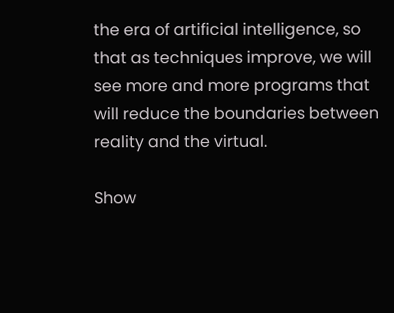the era of artificial intelligence, so that as techniques improve, we will see more and more programs that will reduce the boundaries between reality and the virtual.

Show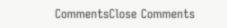CommentsClose Comments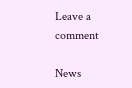Leave a comment

News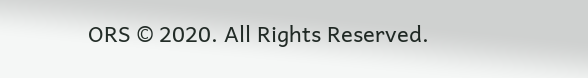ORS © 2020. All Rights Reserved.